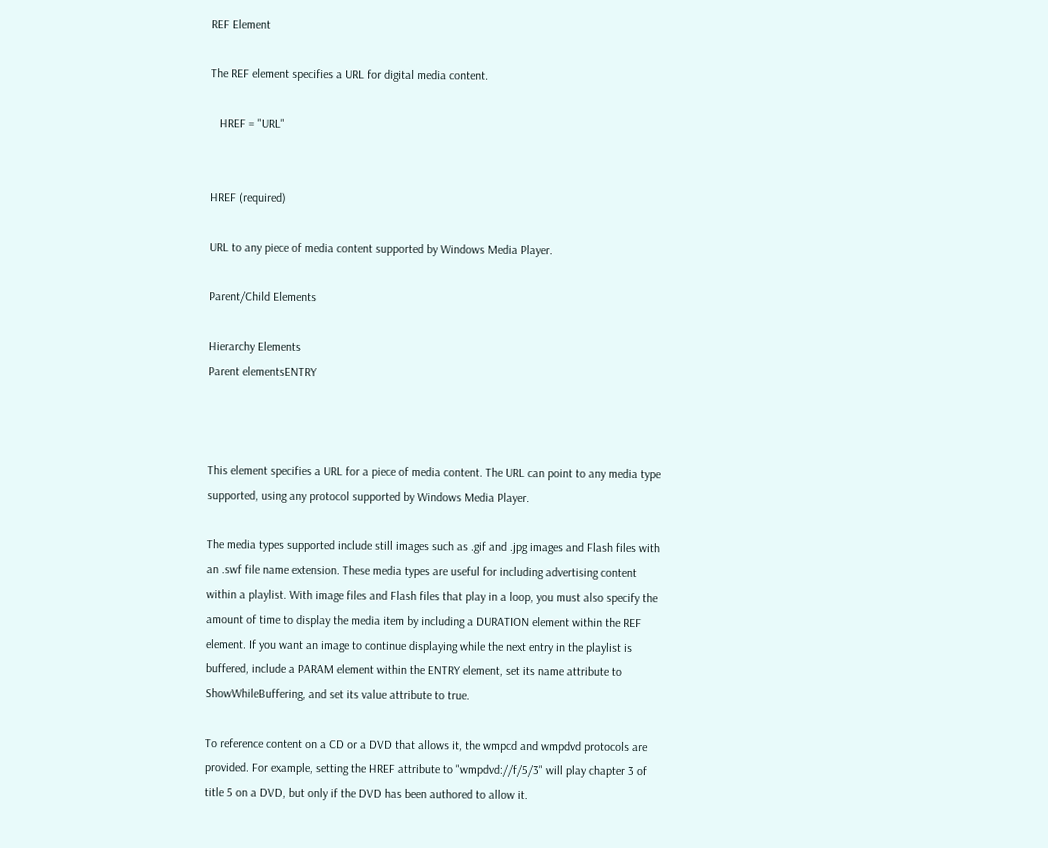REF Element

The REF element specifies a URL for digital media content.

   HREF = "URL"


HREF (required)

URL to any piece of media content supported by Windows Media Player.

Parent/Child Elements

Hierarchy Elements
Parent elementsENTRY



This element specifies a URL for a piece of media content. The URL can point to any media type supported, using any protocol supported by Windows Media Player.

The media types supported include still images such as .gif and .jpg images and Flash files with an .swf file name extension. These media types are useful for including advertising content within a playlist. With image files and Flash files that play in a loop, you must also specify the amount of time to display the media item by including a DURATION element within the REF element. If you want an image to continue displaying while the next entry in the playlist is buffered, include a PARAM element within the ENTRY element, set its name attribute to ShowWhileBuffering, and set its value attribute to true.

To reference content on a CD or a DVD that allows it, the wmpcd and wmpdvd protocols are provided. For example, setting the HREF attribute to "wmpdvd://f/5/3" will play chapter 3 of title 5 on a DVD, but only if the DVD has been authored to allow it.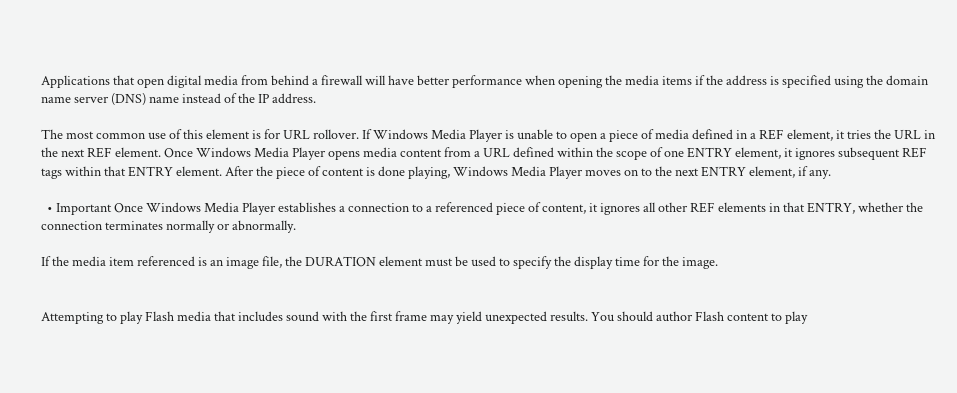Applications that open digital media from behind a firewall will have better performance when opening the media items if the address is specified using the domain name server (DNS) name instead of the IP address.

The most common use of this element is for URL rollover. If Windows Media Player is unable to open a piece of media defined in a REF element, it tries the URL in the next REF element. Once Windows Media Player opens media content from a URL defined within the scope of one ENTRY element, it ignores subsequent REF tags within that ENTRY element. After the piece of content is done playing, Windows Media Player moves on to the next ENTRY element, if any.

  • Important Once Windows Media Player establishes a connection to a referenced piece of content, it ignores all other REF elements in that ENTRY, whether the connection terminates normally or abnormally.

If the media item referenced is an image file, the DURATION element must be used to specify the display time for the image.


Attempting to play Flash media that includes sound with the first frame may yield unexpected results. You should author Flash content to play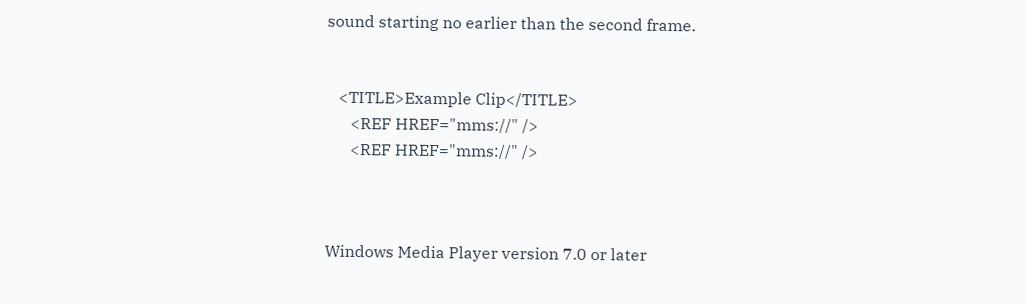sound starting no earlier than the second frame.


   <TITLE>Example Clip</TITLE>
      <REF HREF="mms://" />
      <REF HREF="mms://" />



Windows Media Player version 7.0 or later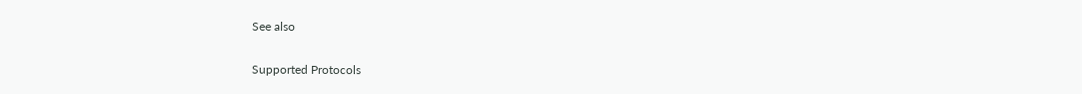See also

Supported Protocols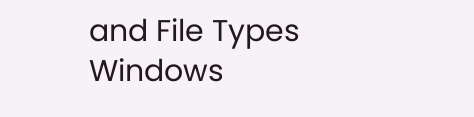and File Types
Windows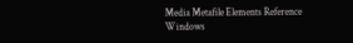Media Metafile Elements Reference
Windows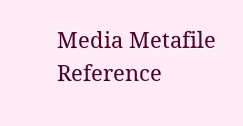Media Metafile Reference